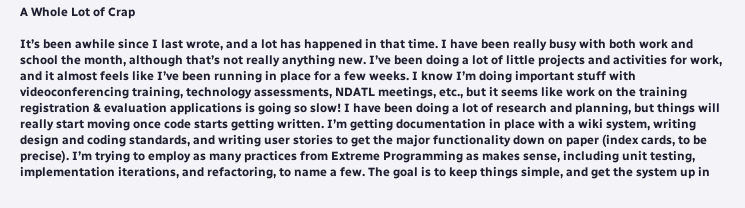A Whole Lot of Crap

It’s been awhile since I last wrote, and a lot has happened in that time. I have been really busy with both work and school the month, although that’s not really anything new. I’ve been doing a lot of little projects and activities for work, and it almost feels like I’ve been running in place for a few weeks. I know I’m doing important stuff with videoconferencing training, technology assessments, NDATL meetings, etc., but it seems like work on the training registration & evaluation applications is going so slow! I have been doing a lot of research and planning, but things will really start moving once code starts getting written. I’m getting documentation in place with a wiki system, writing design and coding standards, and writing user stories to get the major functionality down on paper (index cards, to be precise). I’m trying to employ as many practices from Extreme Programming as makes sense, including unit testing, implementation iterations, and refactoring, to name a few. The goal is to keep things simple, and get the system up in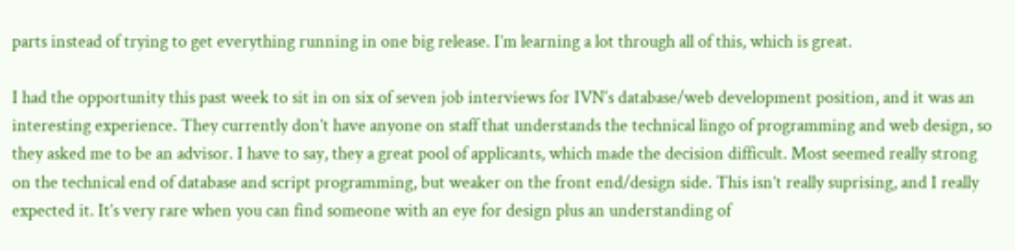parts instead of trying to get everything running in one big release. I’m learning a lot through all of this, which is great.

I had the opportunity this past week to sit in on six of seven job interviews for IVN‘s database/web development position, and it was an interesting experience. They currently don’t have anyone on staff that understands the technical lingo of programming and web design, so they asked me to be an advisor. I have to say, they a great pool of applicants, which made the decision difficult. Most seemed really strong on the technical end of database and script programming, but weaker on the front end/design side. This isn’t really suprising, and I really expected it. It’s very rare when you can find someone with an eye for design plus an understanding of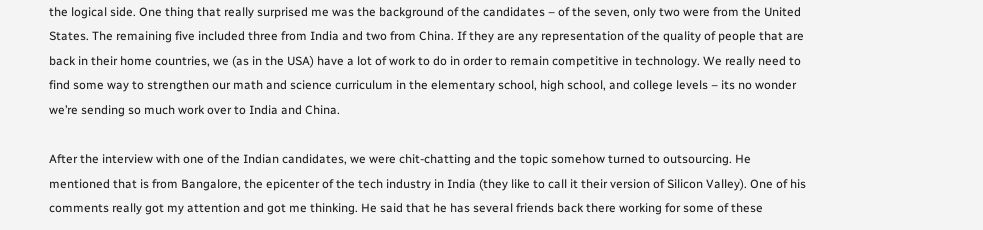the logical side. One thing that really surprised me was the background of the candidates – of the seven, only two were from the United States. The remaining five included three from India and two from China. If they are any representation of the quality of people that are back in their home countries, we (as in the USA) have a lot of work to do in order to remain competitive in technology. We really need to find some way to strengthen our math and science curriculum in the elementary school, high school, and college levels – its no wonder we’re sending so much work over to India and China.

After the interview with one of the Indian candidates, we were chit-chatting and the topic somehow turned to outsourcing. He mentioned that is from Bangalore, the epicenter of the tech industry in India (they like to call it their version of Silicon Valley). One of his comments really got my attention and got me thinking. He said that he has several friends back there working for some of these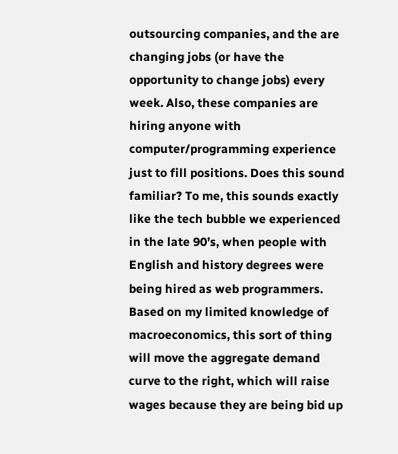outsourcing companies, and the are changing jobs (or have the opportunity to change jobs) every week. Also, these companies are hiring anyone with computer/programming experience just to fill positions. Does this sound familiar? To me, this sounds exactly like the tech bubble we experienced in the late 90’s, when people with English and history degrees were being hired as web programmers. Based on my limited knowledge of macroeconomics, this sort of thing will move the aggregate demand curve to the right, which will raise wages because they are being bid up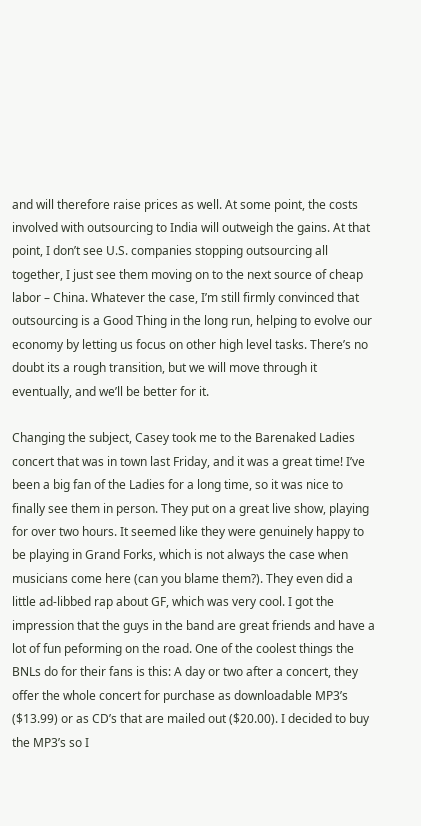and will therefore raise prices as well. At some point, the costs involved with outsourcing to India will outweigh the gains. At that point, I don’t see U.S. companies stopping outsourcing all together, I just see them moving on to the next source of cheap labor – China. Whatever the case, I’m still firmly convinced that outsourcing is a Good Thing in the long run, helping to evolve our economy by letting us focus on other high level tasks. There’s no doubt its a rough transition, but we will move through it eventually, and we’ll be better for it.

Changing the subject, Casey took me to the Barenaked Ladies concert that was in town last Friday, and it was a great time! I’ve been a big fan of the Ladies for a long time, so it was nice to finally see them in person. They put on a great live show, playing for over two hours. It seemed like they were genuinely happy to be playing in Grand Forks, which is not always the case when musicians come here (can you blame them?). They even did a little ad-libbed rap about GF, which was very cool. I got the impression that the guys in the band are great friends and have a lot of fun peforming on the road. One of the coolest things the BNLs do for their fans is this: A day or two after a concert, they offer the whole concert for purchase as downloadable MP3’s ($13.99) or as CD’s that are mailed out ($20.00). I decided to buy the MP3’s so I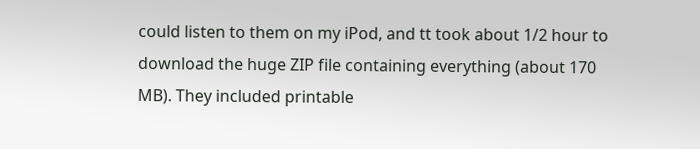could listen to them on my iPod, and tt took about 1/2 hour to download the huge ZIP file containing everything (about 170 MB). They included printable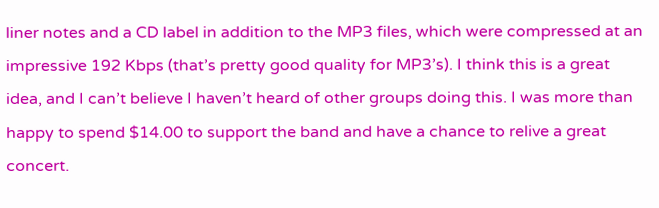liner notes and a CD label in addition to the MP3 files, which were compressed at an impressive 192 Kbps (that’s pretty good quality for MP3’s). I think this is a great idea, and I can’t believe I haven’t heard of other groups doing this. I was more than happy to spend $14.00 to support the band and have a chance to relive a great concert.